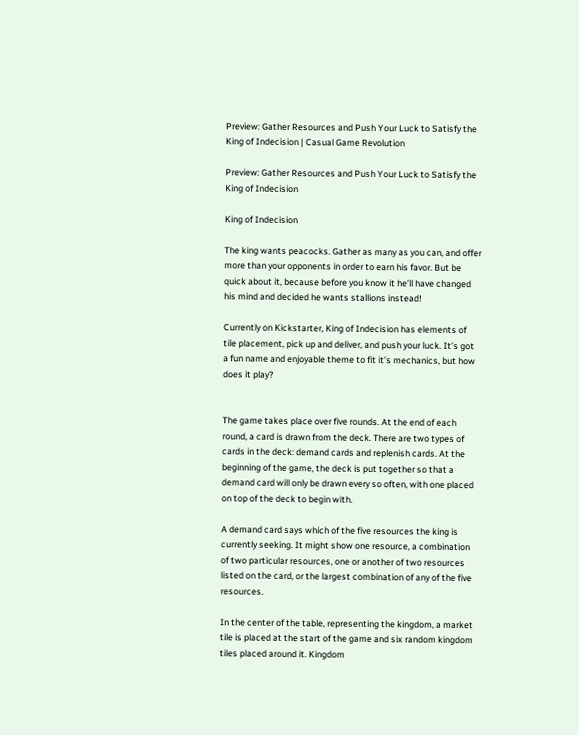Preview: Gather Resources and Push Your Luck to Satisfy the King of Indecision | Casual Game Revolution

Preview: Gather Resources and Push Your Luck to Satisfy the King of Indecision

King of Indecision

The king wants peacocks. Gather as many as you can, and offer more than your opponents in order to earn his favor. But be quick about it, because before you know it he’ll have changed his mind and decided he wants stallions instead!

Currently on Kickstarter, King of Indecision has elements of tile placement, pick up and deliver, and push your luck. It’s got a fun name and enjoyable theme to fit it’s mechanics, but how does it play?


The game takes place over five rounds. At the end of each round, a card is drawn from the deck. There are two types of cards in the deck: demand cards and replenish cards. At the beginning of the game, the deck is put together so that a demand card will only be drawn every so often, with one placed on top of the deck to begin with.

A demand card says which of the five resources the king is currently seeking. It might show one resource, a combination of two particular resources, one or another of two resources listed on the card, or the largest combination of any of the five resources.

In the center of the table, representing the kingdom, a market tile is placed at the start of the game and six random kingdom tiles placed around it. Kingdom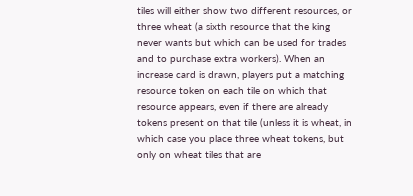tiles will either show two different resources, or three wheat (a sixth resource that the king never wants but which can be used for trades and to purchase extra workers). When an increase card is drawn, players put a matching resource token on each tile on which that resource appears, even if there are already tokens present on that tile (unless it is wheat, in which case you place three wheat tokens, but only on wheat tiles that are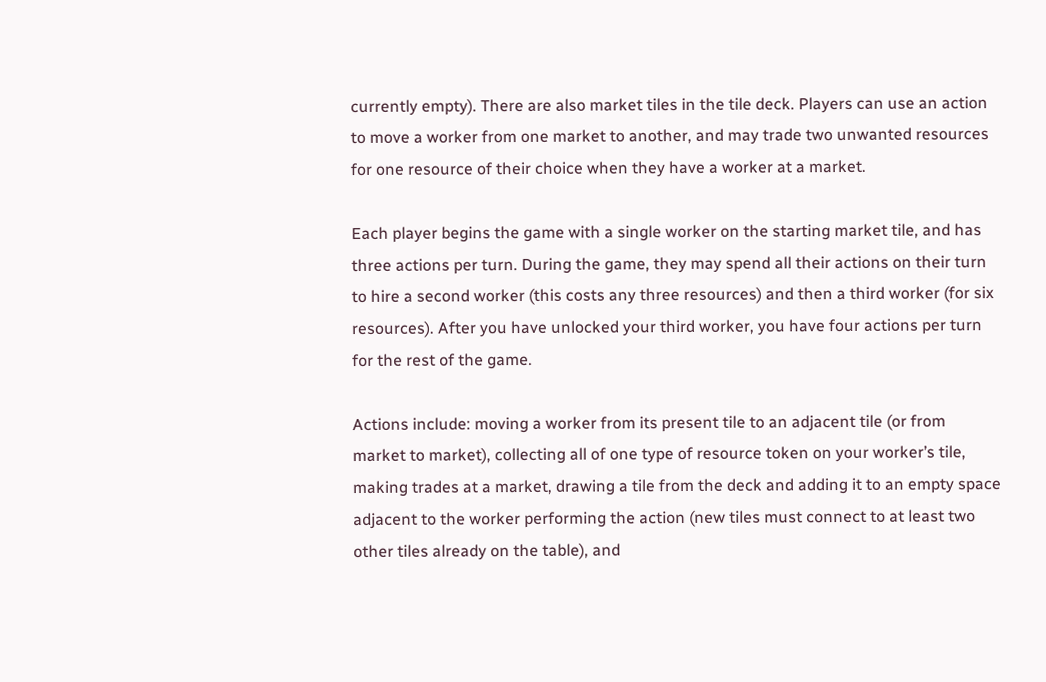currently empty). There are also market tiles in the tile deck. Players can use an action to move a worker from one market to another, and may trade two unwanted resources for one resource of their choice when they have a worker at a market.

Each player begins the game with a single worker on the starting market tile, and has three actions per turn. During the game, they may spend all their actions on their turn to hire a second worker (this costs any three resources) and then a third worker (for six resources). After you have unlocked your third worker, you have four actions per turn for the rest of the game.

Actions include: moving a worker from its present tile to an adjacent tile (or from market to market), collecting all of one type of resource token on your worker’s tile, making trades at a market, drawing a tile from the deck and adding it to an empty space adjacent to the worker performing the action (new tiles must connect to at least two other tiles already on the table), and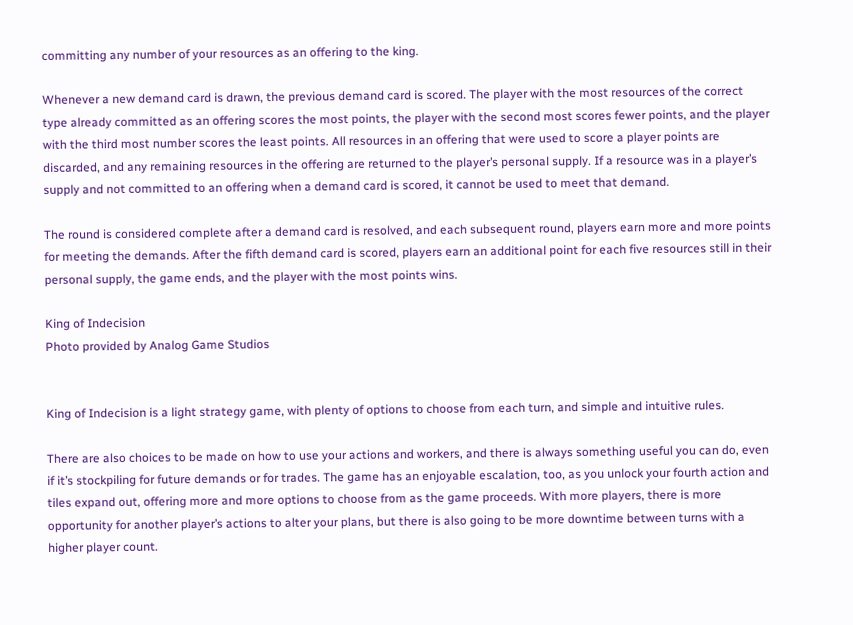committing any number of your resources as an offering to the king.

Whenever a new demand card is drawn, the previous demand card is scored. The player with the most resources of the correct type already committed as an offering scores the most points, the player with the second most scores fewer points, and the player with the third most number scores the least points. All resources in an offering that were used to score a player points are discarded, and any remaining resources in the offering are returned to the player’s personal supply. If a resource was in a player’s supply and not committed to an offering when a demand card is scored, it cannot be used to meet that demand.

The round is considered complete after a demand card is resolved, and each subsequent round, players earn more and more points for meeting the demands. After the fifth demand card is scored, players earn an additional point for each five resources still in their personal supply, the game ends, and the player with the most points wins.

King of Indecision
Photo provided by Analog Game Studios


King of Indecision is a light strategy game, with plenty of options to choose from each turn, and simple and intuitive rules.

There are also choices to be made on how to use your actions and workers, and there is always something useful you can do, even if it’s stockpiling for future demands or for trades. The game has an enjoyable escalation, too, as you unlock your fourth action and tiles expand out, offering more and more options to choose from as the game proceeds. With more players, there is more opportunity for another player’s actions to alter your plans, but there is also going to be more downtime between turns with a higher player count.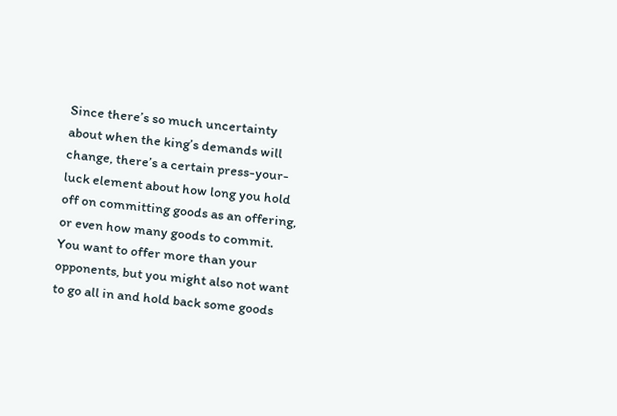Since there’s so much uncertainty about when the king’s demands will change, there’s a certain press-your-luck element about how long you hold off on committing goods as an offering, or even how many goods to commit. You want to offer more than your opponents, but you might also not want to go all in and hold back some goods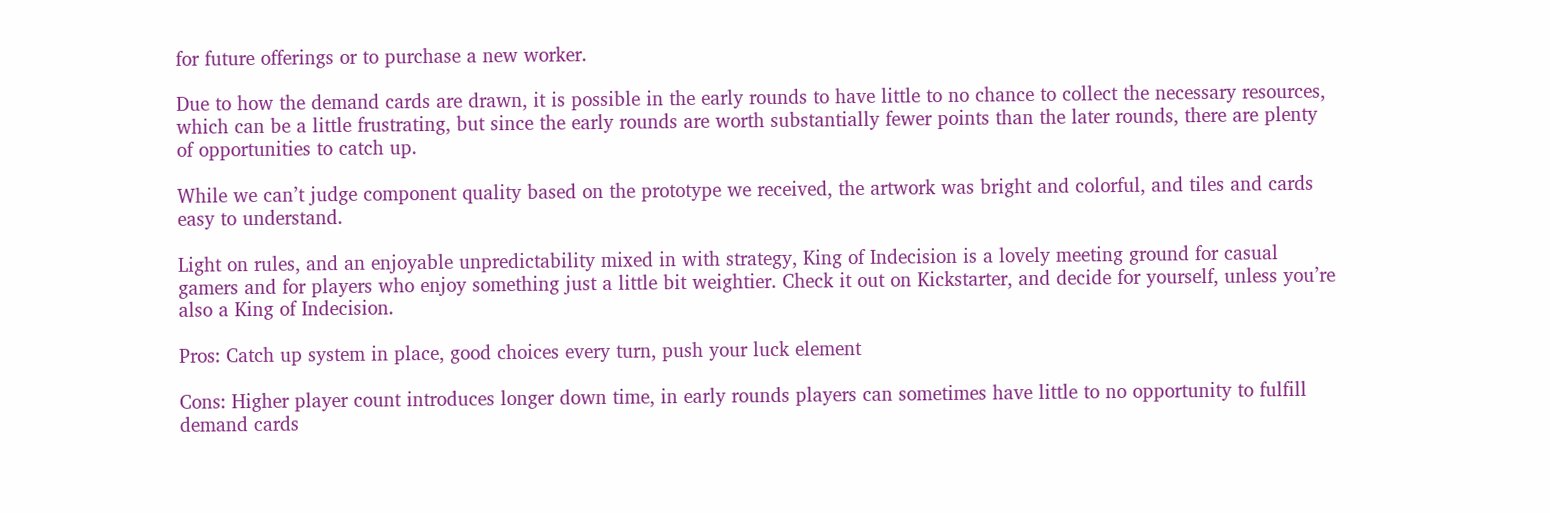for future offerings or to purchase a new worker.

Due to how the demand cards are drawn, it is possible in the early rounds to have little to no chance to collect the necessary resources, which can be a little frustrating, but since the early rounds are worth substantially fewer points than the later rounds, there are plenty of opportunities to catch up.

While we can’t judge component quality based on the prototype we received, the artwork was bright and colorful, and tiles and cards easy to understand.

Light on rules, and an enjoyable unpredictability mixed in with strategy, King of Indecision is a lovely meeting ground for casual gamers and for players who enjoy something just a little bit weightier. Check it out on Kickstarter, and decide for yourself, unless you’re also a King of Indecision.

Pros: Catch up system in place, good choices every turn, push your luck element

Cons: Higher player count introduces longer down time, in early rounds players can sometimes have little to no opportunity to fulfill demand cards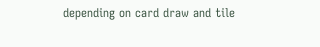depending on card draw and tile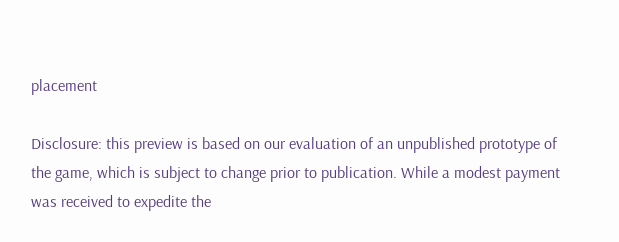placement

Disclosure: this preview is based on our evaluation of an unpublished prototype of the game, which is subject to change prior to publication. While a modest payment was received to expedite the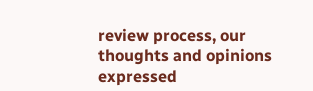review process, our thoughts and opinions expressed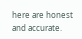here are honest and accurate.